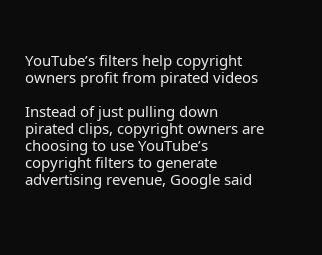YouTube’s filters help copyright owners profit from pirated videos

Instead of just pulling down pirated clips, copyright owners are choosing to use YouTube’s copyright filters to generate advertising revenue, Google said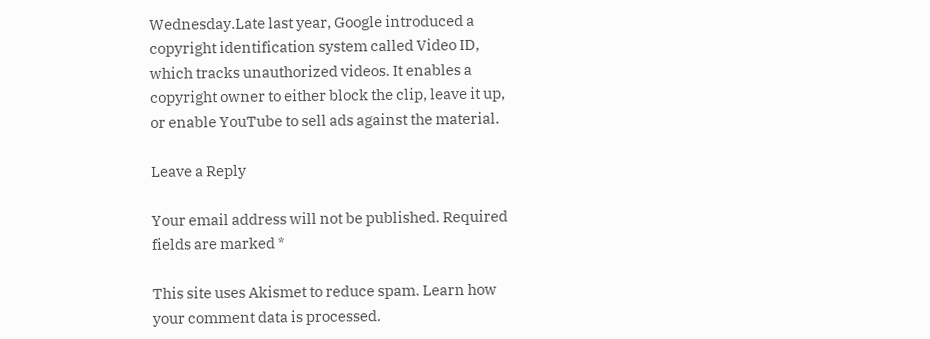Wednesday.Late last year, Google introduced a copyright identification system called Video ID, which tracks unauthorized videos. It enables a copyright owner to either block the clip, leave it up, or enable YouTube to sell ads against the material.

Leave a Reply

Your email address will not be published. Required fields are marked *

This site uses Akismet to reduce spam. Learn how your comment data is processed.